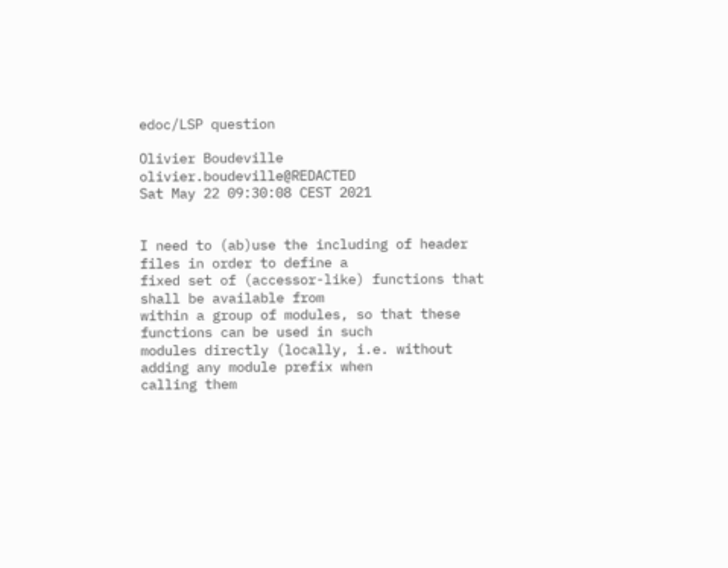edoc/LSP question

Olivier Boudeville olivier.boudeville@REDACTED
Sat May 22 09:30:08 CEST 2021


I need to (ab)use the including of header files in order to define a
fixed set of (accessor-like) functions that shall be available from
within a group of modules, so that these functions can be used in such
modules directly (locally, i.e. without adding any module prefix when
calling them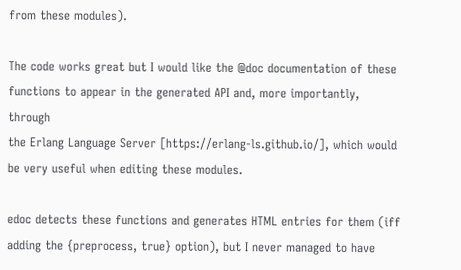from these modules).

The code works great but I would like the @doc documentation of these
functions to appear in the generated API and, more importantly, through
the Erlang Language Server [https://erlang-ls.github.io/], which would
be very useful when editing these modules.

edoc detects these functions and generates HTML entries for them (iff
adding the {preprocess, true} option), but I never managed to have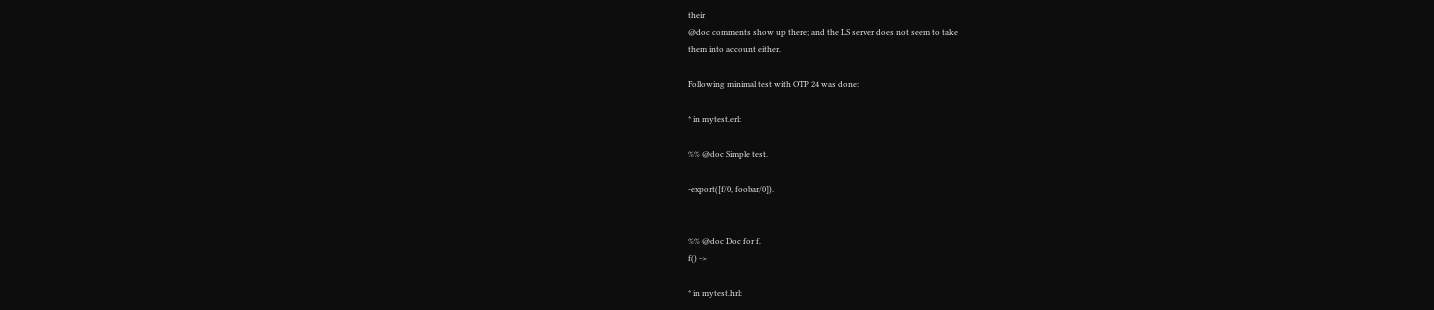their
@doc comments show up there; and the LS server does not seem to take
them into account either.

Following minimal test with OTP 24 was done:

* in mytest.erl:

%% @doc Simple test.

-export([f/0, foobar/0]).


%% @doc Doc for f.
f() ->

* in mytest.hrl: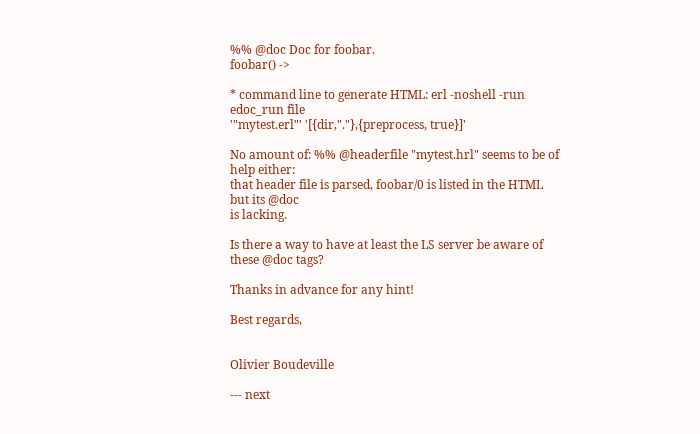%% @doc Doc for foobar.
foobar() ->

* command line to generate HTML: erl -noshell -run edoc_run file
'"mytest.erl"' '[{dir,"."},{preprocess, true}]'

No amount of: %% @headerfile "mytest.hrl" seems to be of help either:
that header file is parsed, foobar/0 is listed in the HTML but its @doc
is lacking.

Is there a way to have at least the LS server be aware of these @doc tags?

Thanks in advance for any hint!

Best regards,


Olivier Boudeville

--- next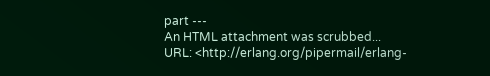part ---
An HTML attachment was scrubbed...
URL: <http://erlang.org/pipermail/erlang-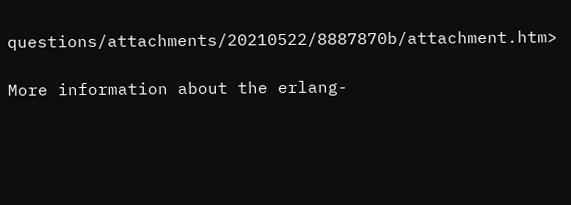questions/attachments/20210522/8887870b/attachment.htm>

More information about the erlang-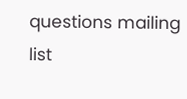questions mailing list